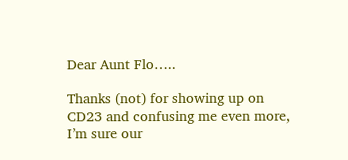Dear Aunt Flo…..

Thanks (not) for showing up on CD23 and confusing me even more, I’m sure our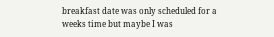breakfast date was only scheduled for a weeks time but maybe I was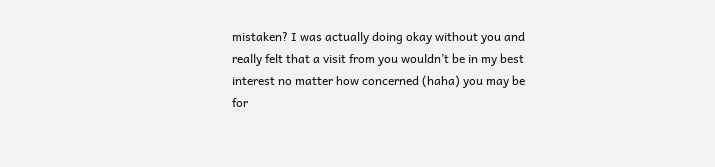mistaken? I was actually doing okay without you and really felt that a visit from you wouldn’t be in my best interest no matter how concerned (haha) you may be for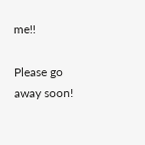me!!

Please go away soon!